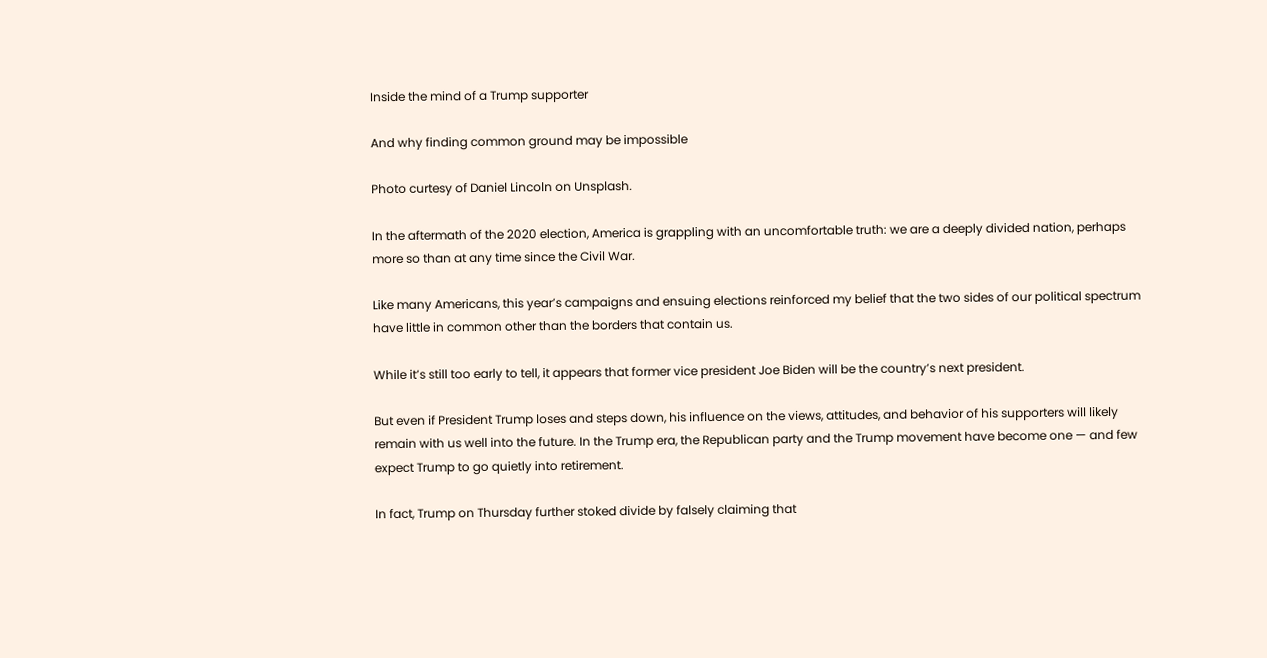Inside the mind of a Trump supporter

And why finding common ground may be impossible

Photo curtesy of Daniel Lincoln on Unsplash.

In the aftermath of the 2020 election, America is grappling with an uncomfortable truth: we are a deeply divided nation, perhaps more so than at any time since the Civil War.

Like many Americans, this year’s campaigns and ensuing elections reinforced my belief that the two sides of our political spectrum have little in common other than the borders that contain us.

While it’s still too early to tell, it appears that former vice president Joe Biden will be the country’s next president.

But even if President Trump loses and steps down, his influence on the views, attitudes, and behavior of his supporters will likely remain with us well into the future. In the Trump era, the Republican party and the Trump movement have become one — and few expect Trump to go quietly into retirement.

In fact, Trump on Thursday further stoked divide by falsely claiming that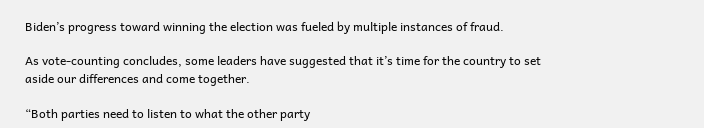Biden’s progress toward winning the election was fueled by multiple instances of fraud.

As vote-counting concludes, some leaders have suggested that it’s time for the country to set aside our differences and come together.

“Both parties need to listen to what the other party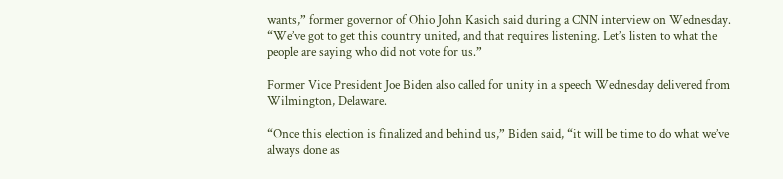wants,” former governor of Ohio John Kasich said during a CNN interview on Wednesday. “We’ve got to get this country united, and that requires listening. Let’s listen to what the people are saying who did not vote for us.”

Former Vice President Joe Biden also called for unity in a speech Wednesday delivered from Wilmington, Delaware.

“Once this election is finalized and behind us,” Biden said, “it will be time to do what we’ve always done as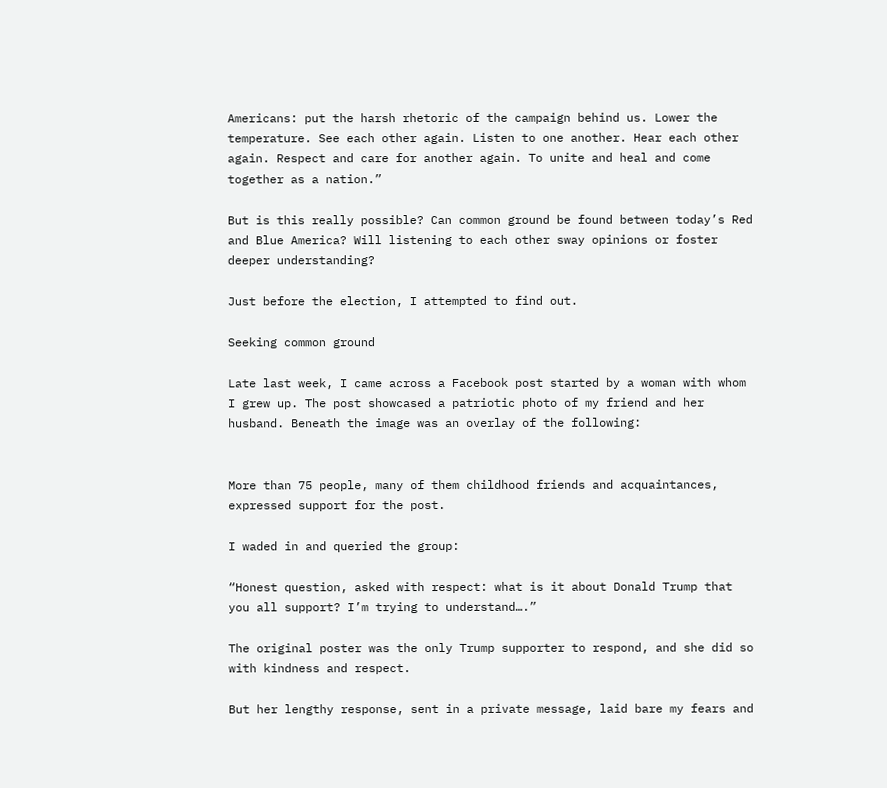Americans: put the harsh rhetoric of the campaign behind us. Lower the temperature. See each other again. Listen to one another. Hear each other again. Respect and care for another again. To unite and heal and come together as a nation.”

But is this really possible? Can common ground be found between today’s Red and Blue America? Will listening to each other sway opinions or foster deeper understanding?

Just before the election, I attempted to find out.

Seeking common ground

Late last week, I came across a Facebook post started by a woman with whom I grew up. The post showcased a patriotic photo of my friend and her husband. Beneath the image was an overlay of the following:


More than 75 people, many of them childhood friends and acquaintances, expressed support for the post.

I waded in and queried the group:

“Honest question, asked with respect: what is it about Donald Trump that you all support? I’m trying to understand….”

The original poster was the only Trump supporter to respond, and she did so with kindness and respect.

But her lengthy response, sent in a private message, laid bare my fears and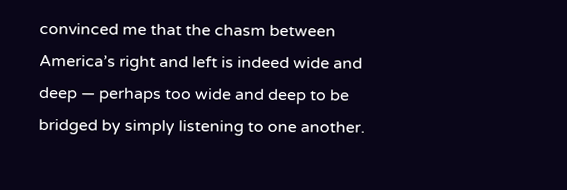convinced me that the chasm between America’s right and left is indeed wide and deep — perhaps too wide and deep to be bridged by simply listening to one another.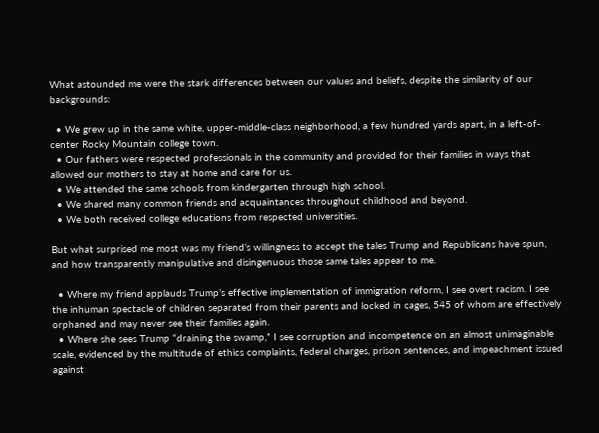What astounded me were the stark differences between our values and beliefs, despite the similarity of our backgrounds:

  • We grew up in the same white, upper-middle-class neighborhood, a few hundred yards apart, in a left-of-center Rocky Mountain college town.
  • Our fathers were respected professionals in the community and provided for their families in ways that allowed our mothers to stay at home and care for us.
  • We attended the same schools from kindergarten through high school.
  • We shared many common friends and acquaintances throughout childhood and beyond.
  • We both received college educations from respected universities.

But what surprised me most was my friend’s willingness to accept the tales Trump and Republicans have spun, and how transparently manipulative and disingenuous those same tales appear to me.

  • Where my friend applauds Trump’s effective implementation of immigration reform, I see overt racism. I see the inhuman spectacle of children separated from their parents and locked in cages, 545 of whom are effectively orphaned and may never see their families again.
  • Where she sees Trump “draining the swamp,” I see corruption and incompetence on an almost unimaginable scale, evidenced by the multitude of ethics complaints, federal charges, prison sentences, and impeachment issued against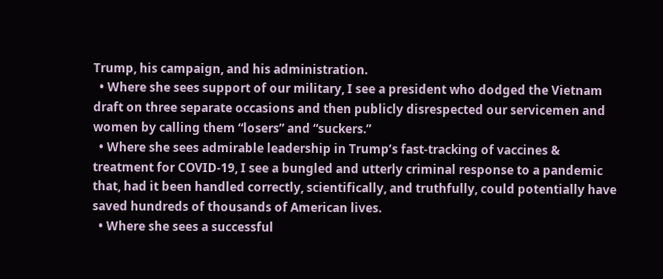Trump, his campaign, and his administration.
  • Where she sees support of our military, I see a president who dodged the Vietnam draft on three separate occasions and then publicly disrespected our servicemen and women by calling them “losers” and “suckers.”
  • Where she sees admirable leadership in Trump’s fast-tracking of vaccines & treatment for COVID-19, I see a bungled and utterly criminal response to a pandemic that, had it been handled correctly, scientifically, and truthfully, could potentially have saved hundreds of thousands of American lives.
  • Where she sees a successful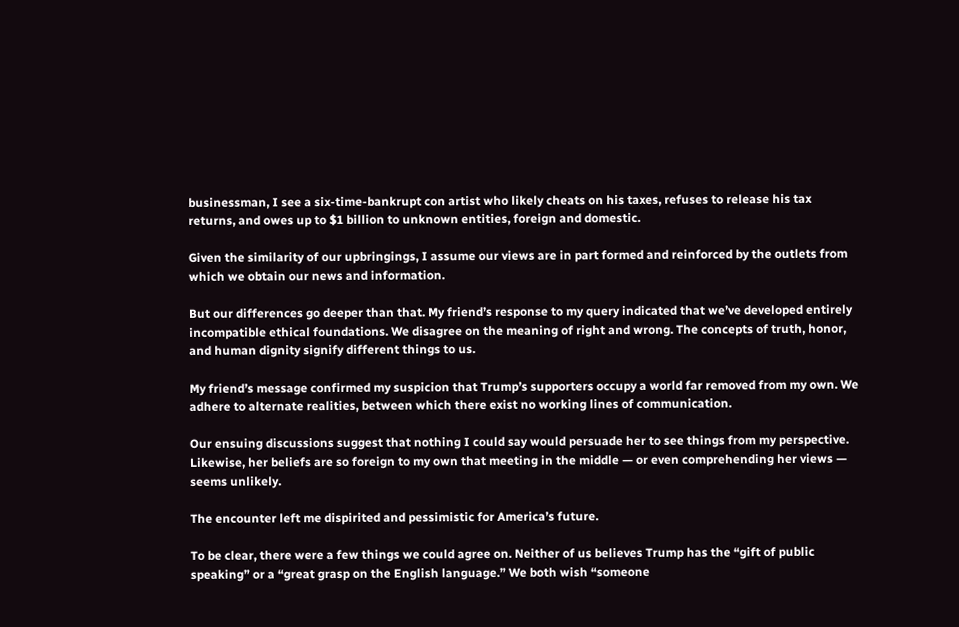businessman, I see a six-time-bankrupt con artist who likely cheats on his taxes, refuses to release his tax returns, and owes up to $1 billion to unknown entities, foreign and domestic.

Given the similarity of our upbringings, I assume our views are in part formed and reinforced by the outlets from which we obtain our news and information.

But our differences go deeper than that. My friend’s response to my query indicated that we’ve developed entirely incompatible ethical foundations. We disagree on the meaning of right and wrong. The concepts of truth, honor, and human dignity signify different things to us.

My friend’s message confirmed my suspicion that Trump’s supporters occupy a world far removed from my own. We adhere to alternate realities, between which there exist no working lines of communication.

Our ensuing discussions suggest that nothing I could say would persuade her to see things from my perspective. Likewise, her beliefs are so foreign to my own that meeting in the middle — or even comprehending her views — seems unlikely.

The encounter left me dispirited and pessimistic for America’s future.

To be clear, there were a few things we could agree on. Neither of us believes Trump has the “gift of public speaking” or a “great grasp on the English language.” We both wish “someone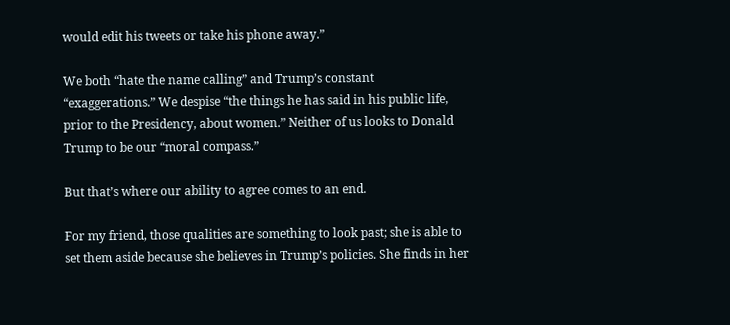would edit his tweets or take his phone away.”

We both “hate the name calling” and Trump’s constant “exaggerations.” We despise “the things he has said in his public life, prior to the Presidency, about women.” Neither of us looks to Donald Trump to be our “moral compass.”

But that’s where our ability to agree comes to an end.

For my friend, those qualities are something to look past; she is able to set them aside because she believes in Trump’s policies. She finds in her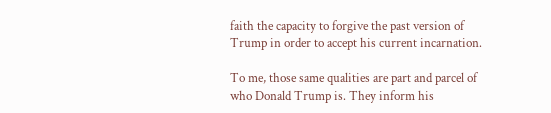faith the capacity to forgive the past version of Trump in order to accept his current incarnation.

To me, those same qualities are part and parcel of who Donald Trump is. They inform his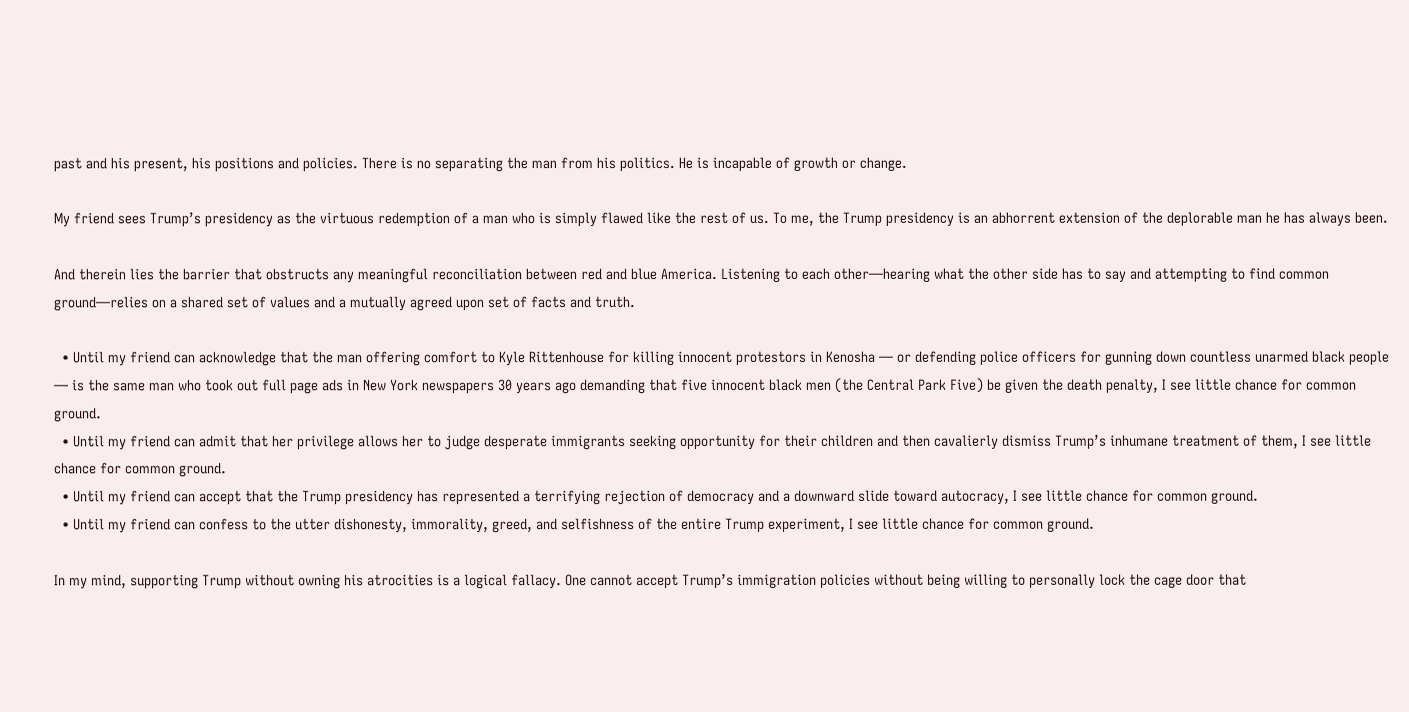past and his present, his positions and policies. There is no separating the man from his politics. He is incapable of growth or change.

My friend sees Trump’s presidency as the virtuous redemption of a man who is simply flawed like the rest of us. To me, the Trump presidency is an abhorrent extension of the deplorable man he has always been.

And therein lies the barrier that obstructs any meaningful reconciliation between red and blue America. Listening to each other—hearing what the other side has to say and attempting to find common ground—relies on a shared set of values and a mutually agreed upon set of facts and truth.

  • Until my friend can acknowledge that the man offering comfort to Kyle Rittenhouse for killing innocent protestors in Kenosha — or defending police officers for gunning down countless unarmed black people — is the same man who took out full page ads in New York newspapers 30 years ago demanding that five innocent black men (the Central Park Five) be given the death penalty, I see little chance for common ground.
  • Until my friend can admit that her privilege allows her to judge desperate immigrants seeking opportunity for their children and then cavalierly dismiss Trump’s inhumane treatment of them, I see little chance for common ground.
  • Until my friend can accept that the Trump presidency has represented a terrifying rejection of democracy and a downward slide toward autocracy, I see little chance for common ground.
  • Until my friend can confess to the utter dishonesty, immorality, greed, and selfishness of the entire Trump experiment, I see little chance for common ground.

In my mind, supporting Trump without owning his atrocities is a logical fallacy. One cannot accept Trump’s immigration policies without being willing to personally lock the cage door that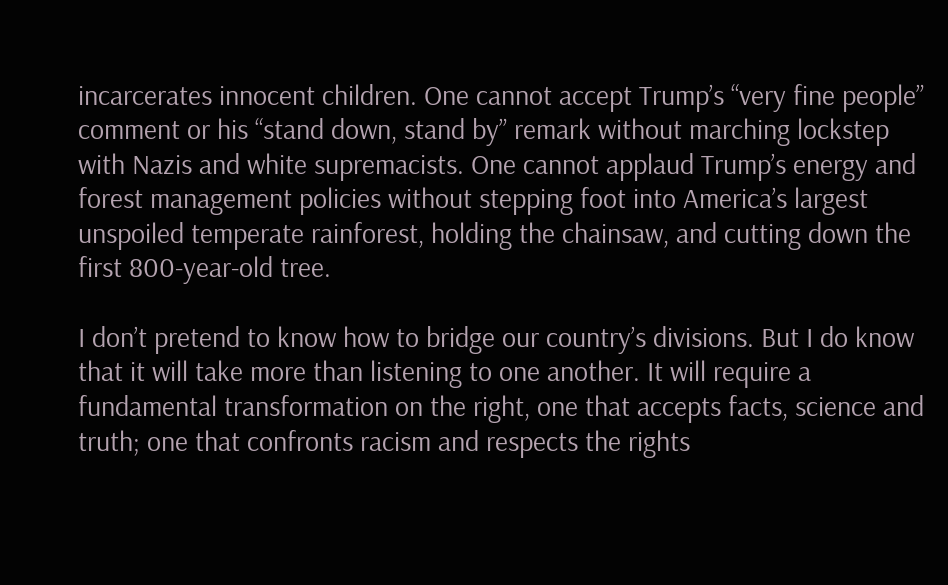incarcerates innocent children. One cannot accept Trump’s “very fine people” comment or his “stand down, stand by” remark without marching lockstep with Nazis and white supremacists. One cannot applaud Trump’s energy and forest management policies without stepping foot into America’s largest unspoiled temperate rainforest, holding the chainsaw, and cutting down the first 800-year-old tree.

I don’t pretend to know how to bridge our country’s divisions. But I do know that it will take more than listening to one another. It will require a fundamental transformation on the right, one that accepts facts, science and truth; one that confronts racism and respects the rights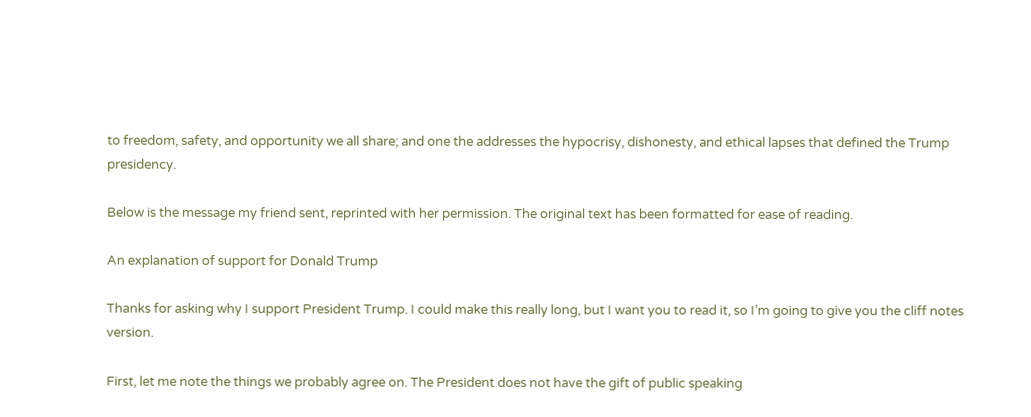to freedom, safety, and opportunity we all share; and one the addresses the hypocrisy, dishonesty, and ethical lapses that defined the Trump presidency.

Below is the message my friend sent, reprinted with her permission. The original text has been formatted for ease of reading.

An explanation of support for Donald Trump

Thanks for asking why I support President Trump. I could make this really long, but I want you to read it, so I’m going to give you the cliff notes version.

First, let me note the things we probably agree on. The President does not have the gift of public speaking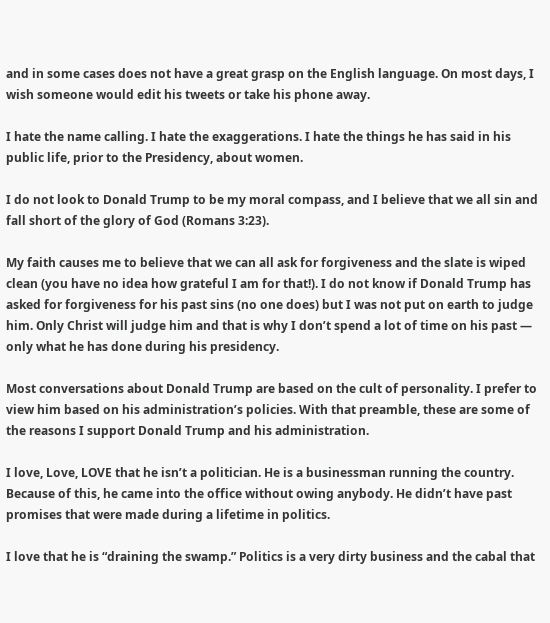and in some cases does not have a great grasp on the English language. On most days, I wish someone would edit his tweets or take his phone away.

I hate the name calling. I hate the exaggerations. I hate the things he has said in his public life, prior to the Presidency, about women.

I do not look to Donald Trump to be my moral compass, and I believe that we all sin and fall short of the glory of God (Romans 3:23).

My faith causes me to believe that we can all ask for forgiveness and the slate is wiped clean (you have no idea how grateful I am for that!). I do not know if Donald Trump has asked for forgiveness for his past sins (no one does) but I was not put on earth to judge him. Only Christ will judge him and that is why I don’t spend a lot of time on his past — only what he has done during his presidency.

Most conversations about Donald Trump are based on the cult of personality. I prefer to view him based on his administration’s policies. With that preamble, these are some of the reasons I support Donald Trump and his administration.

I love, Love, LOVE that he isn’t a politician. He is a businessman running the country. Because of this, he came into the office without owing anybody. He didn’t have past promises that were made during a lifetime in politics.

I love that he is “draining the swamp.” Politics is a very dirty business and the cabal that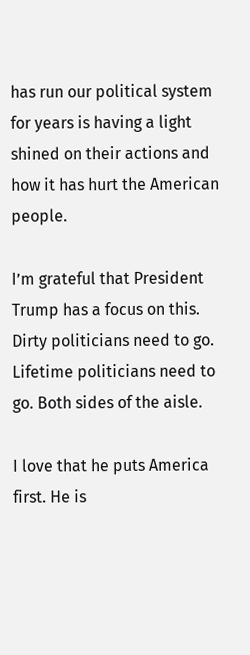has run our political system for years is having a light shined on their actions and how it has hurt the American people.

I’m grateful that President Trump has a focus on this. Dirty politicians need to go. Lifetime politicians need to go. Both sides of the aisle.

I love that he puts America first. He is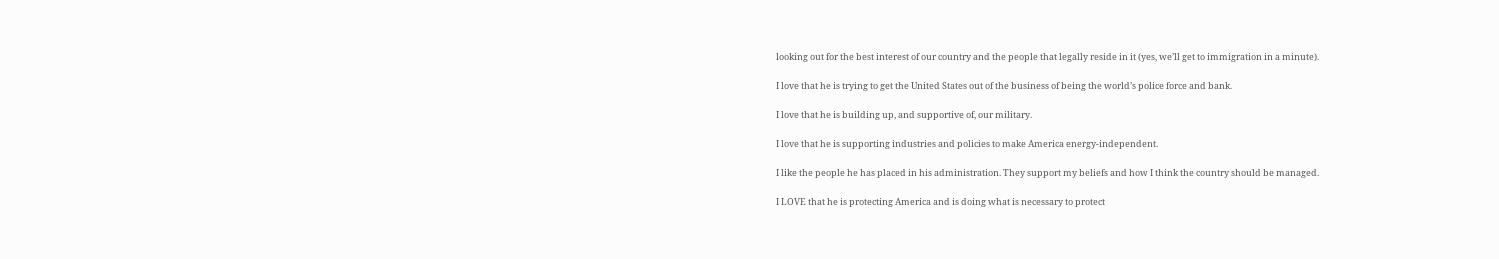looking out for the best interest of our country and the people that legally reside in it (yes, we’ll get to immigration in a minute).

I love that he is trying to get the United States out of the business of being the world’s police force and bank.

I love that he is building up, and supportive of, our military.

I love that he is supporting industries and policies to make America energy-independent.

I like the people he has placed in his administration. They support my beliefs and how I think the country should be managed.

I LOVE that he is protecting America and is doing what is necessary to protect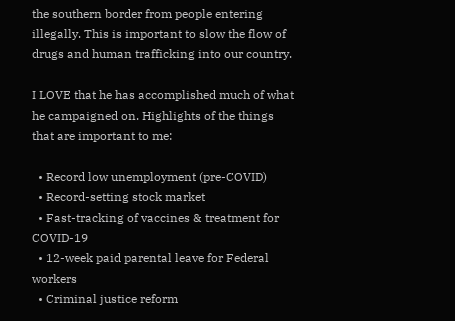the southern border from people entering illegally. This is important to slow the flow of drugs and human trafficking into our country.

I LOVE that he has accomplished much of what he campaigned on. Highlights of the things that are important to me:

  • Record low unemployment (pre-COVID)
  • Record-setting stock market
  • Fast-tracking of vaccines & treatment for COVID-19
  • 12-week paid parental leave for Federal workers
  • Criminal justice reform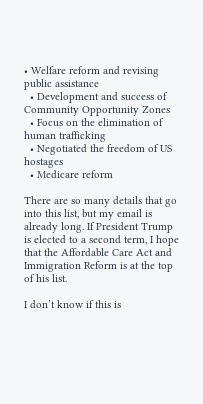• Welfare reform and revising public assistance
  • Development and success of Community Opportunity Zones
  • Focus on the elimination of human trafficking
  • Negotiated the freedom of US hostages
  • Medicare reform

There are so many details that go into this list, but my email is already long. If President Trump is elected to a second term, I hope that the Affordable Care Act and Immigration Reform is at the top of his list.

I don’t know if this is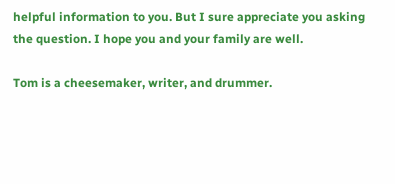helpful information to you. But I sure appreciate you asking the question. I hope you and your family are well.

Tom is a cheesemaker, writer, and drummer.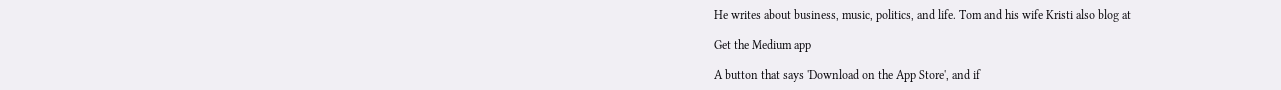He writes about business, music, politics, and life. Tom and his wife Kristi also blog at

Get the Medium app

A button that says 'Download on the App Store', and if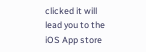clicked it will lead you to the iOS App store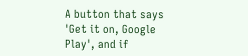A button that says 'Get it on, Google Play', and if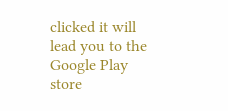clicked it will lead you to the Google Play store